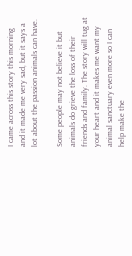I came across this story this morning and it made me very sad, but it says a lot about the passion animals can have.

Some people may not believe it but animals do grieve the loss of their friends and family. The story will tug at your heart and it makes me want my animal sanctuary even more so I can help make the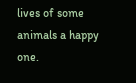lives of some animals a happy one.